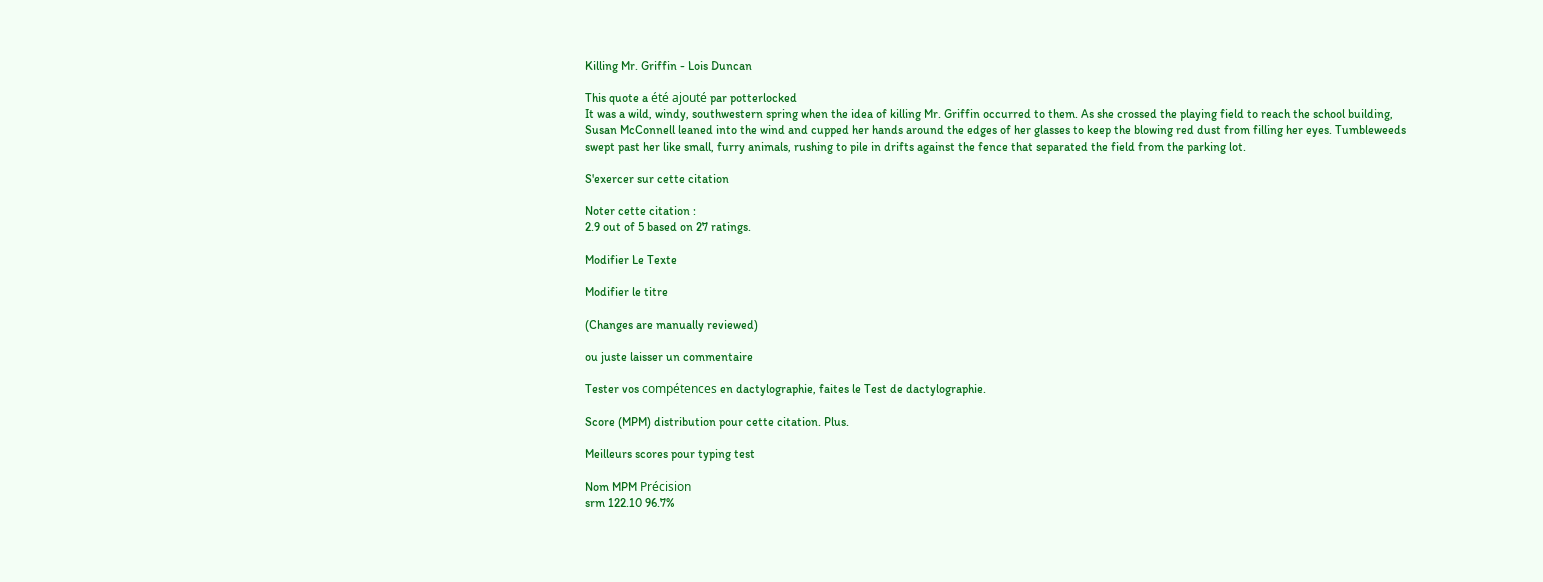Killing Mr. Griffin - Lois Duncan

This quote a été ajouté par potterlocked
It was a wild, windy, southwestern spring when the idea of killing Mr. Griffin occurred to them. As she crossed the playing field to reach the school building, Susan McConnell leaned into the wind and cupped her hands around the edges of her glasses to keep the blowing red dust from filling her eyes. Tumbleweeds swept past her like small, furry animals, rushing to pile in drifts against the fence that separated the field from the parking lot.

S'exercer sur cette citation

Noter cette citation :
2.9 out of 5 based on 27 ratings.

Modifier Le Texte

Modifier le titre

(Changes are manually reviewed)

ou juste laisser un commentaire

Tester vos compétences en dactylographie, faites le Test de dactylographie.

Score (MPM) distribution pour cette citation. Plus.

Meilleurs scores pour typing test

Nom MPM Précision
srm 122.10 96.7%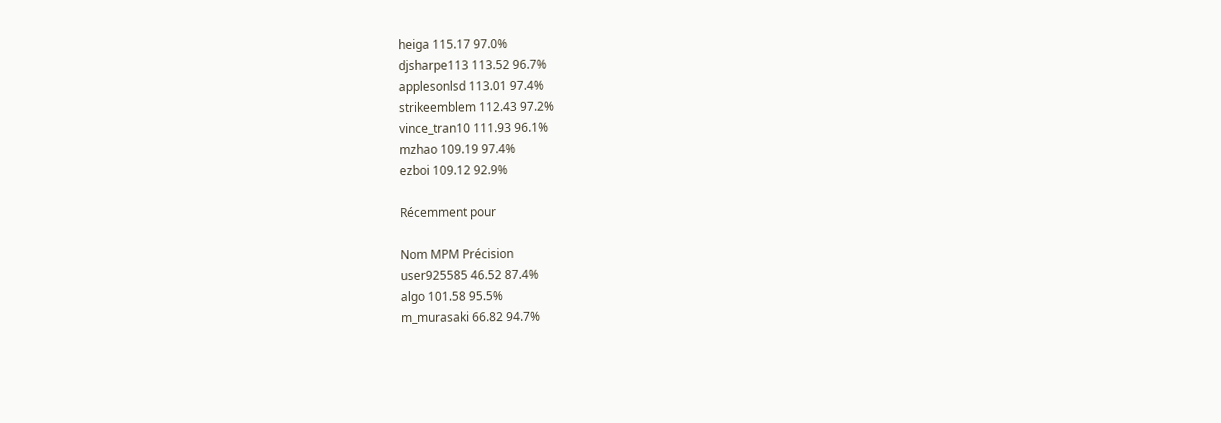heiga 115.17 97.0%
djsharpe113 113.52 96.7%
applesonlsd 113.01 97.4%
strikeemblem 112.43 97.2%
vince_tran10 111.93 96.1%
mzhao 109.19 97.4%
ezboi 109.12 92.9%

Récemment pour

Nom MPM Précision
user925585 46.52 87.4%
algo 101.58 95.5%
m_murasaki 66.82 94.7%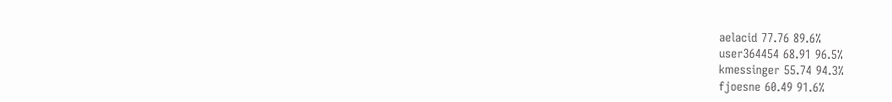aelacid 77.76 89.6%
user364454 68.91 96.5%
kmessinger 55.74 94.3%
fjoesne 60.49 91.6%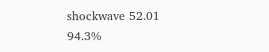shockwave 52.01 94.3%